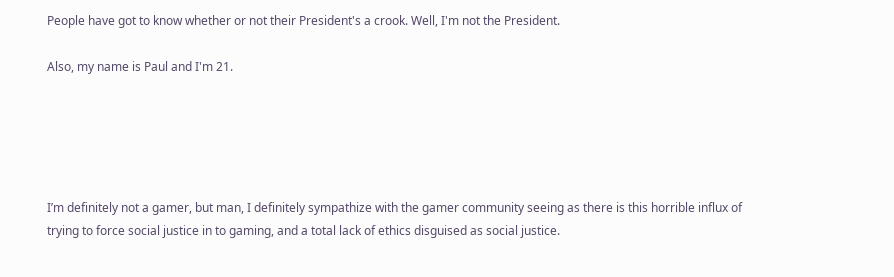People have got to know whether or not their President's a crook. Well, I'm not the President.

Also, my name is Paul and I'm 21.





I’m definitely not a gamer, but man, I definitely sympathize with the gamer community seeing as there is this horrible influx of trying to force social justice in to gaming, and a total lack of ethics disguised as social justice.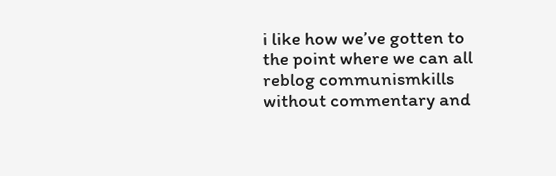i like how we’ve gotten to the point where we can all reblog communismkills without commentary and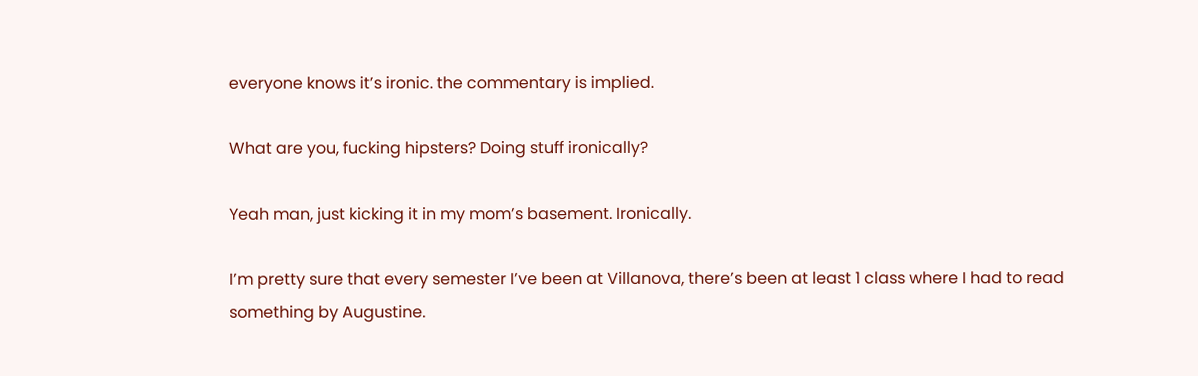everyone knows it’s ironic. the commentary is implied.

What are you, fucking hipsters? Doing stuff ironically?

Yeah man, just kicking it in my mom’s basement. Ironically.

I’m pretty sure that every semester I’ve been at Villanova, there’s been at least 1 class where I had to read something by Augustine.